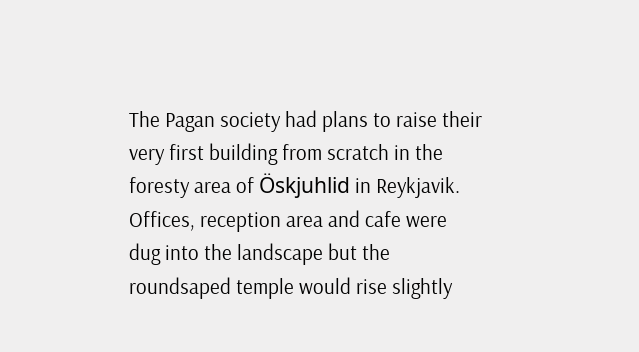The Pagan society had plans to raise their very first building from scratch in the foresty area of Öskjuhlid in Reykjavik.  Offices, reception area and cafe were dug into the landscape but the roundsaped temple would rise slightly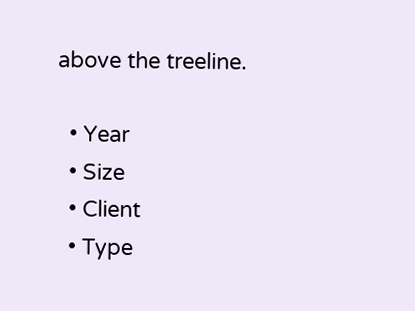above the treeline.

  • Year
  • Size
  • Client
  • Type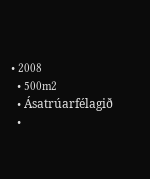• 2008
  • 500m2
  • Ásatrúarfélagið
  •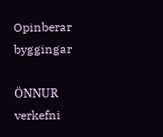Opinberar byggingar

ÖNNUR verkefni